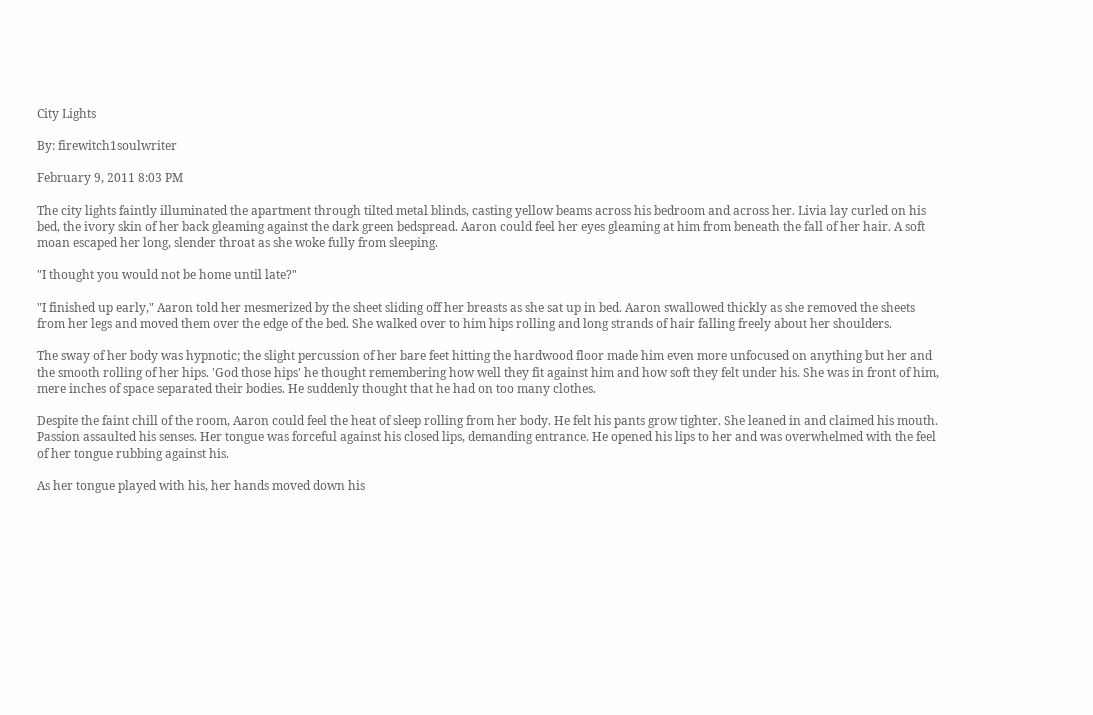City Lights

By: firewitch1soulwriter

February 9, 2011 8:03 PM

The city lights faintly illuminated the apartment through tilted metal blinds, casting yellow beams across his bedroom and across her. Livia lay curled on his bed, the ivory skin of her back gleaming against the dark green bedspread. Aaron could feel her eyes gleaming at him from beneath the fall of her hair. A soft moan escaped her long, slender throat as she woke fully from sleeping.

"I thought you would not be home until late?"

"I finished up early," Aaron told her mesmerized by the sheet sliding off her breasts as she sat up in bed. Aaron swallowed thickly as she removed the sheets from her legs and moved them over the edge of the bed. She walked over to him hips rolling and long strands of hair falling freely about her shoulders.

The sway of her body was hypnotic; the slight percussion of her bare feet hitting the hardwood floor made him even more unfocused on anything but her and the smooth rolling of her hips. 'God those hips' he thought remembering how well they fit against him and how soft they felt under his. She was in front of him, mere inches of space separated their bodies. He suddenly thought that he had on too many clothes.

Despite the faint chill of the room, Aaron could feel the heat of sleep rolling from her body. He felt his pants grow tighter. She leaned in and claimed his mouth. Passion assaulted his senses. Her tongue was forceful against his closed lips, demanding entrance. He opened his lips to her and was overwhelmed with the feel of her tongue rubbing against his.

As her tongue played with his, her hands moved down his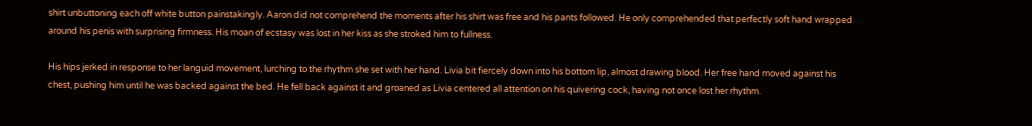shirt unbuttoning each off white button painstakingly. Aaron did not comprehend the moments after his shirt was free and his pants followed. He only comprehended that perfectly soft hand wrapped around his penis with surprising firmness. His moan of ecstasy was lost in her kiss as she stroked him to fullness.

His hips jerked in response to her languid movement, lurching to the rhythm she set with her hand. Livia bit fiercely down into his bottom lip, almost drawing blood. Her free hand moved against his chest, pushing him until he was backed against the bed. He fell back against it and groaned as Livia centered all attention on his quivering cock, having not once lost her rhythm.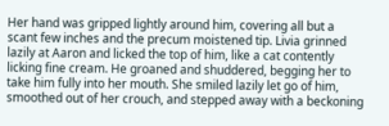Her hand was gripped lightly around him, covering all but a scant few inches and the precum moistened tip. Livia grinned lazily at Aaron and licked the top of him, like a cat contently licking fine cream. He groaned and shuddered, begging her to take him fully into her mouth. She smiled lazily let go of him, smoothed out of her crouch, and stepped away with a beckoning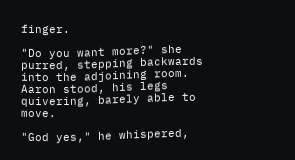finger.

"Do you want more?" she purred, stepping backwards into the adjoining room. Aaron stood, his legs quivering, barely able to move.

"God yes," he whispered,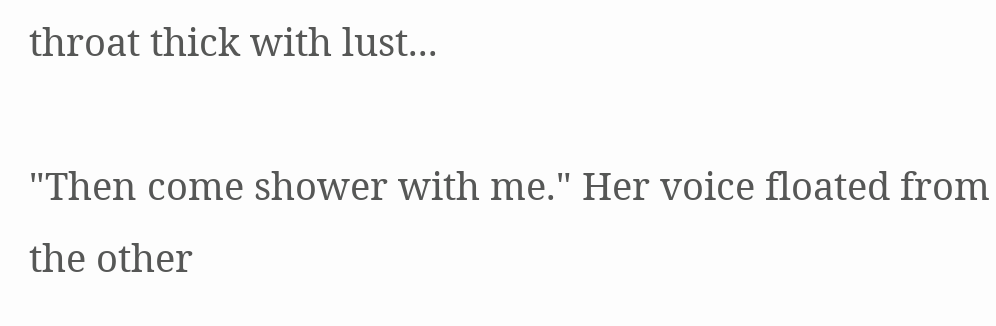throat thick with lust...

"Then come shower with me." Her voice floated from the other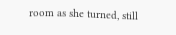room as she turned, still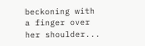beckoning with a finger over her shoulder...